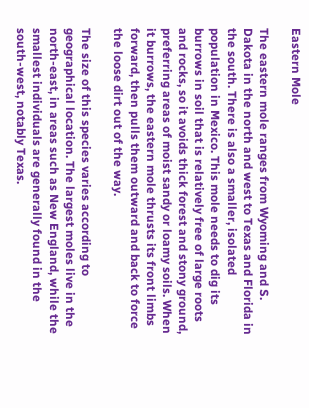Eastern Mole

The eastern mole ranges from Wyoming and S. Dakota in the north and west to Texas and Florida in the south. There is also a smaller, isolated population in Mexico. This mole needs to dig its burrows in soil that is relatively free of large roots and rocks, so it avoids thick forest and stony ground, preferring areas of moist sandy or loamy soils. When it burrows, the eastern mole thrusts its front limbs forward, then pulls them outward and back to force the loose dirt out of the way.

The size of this species varies according to geographical location. The largest moles live in the north-east, in areas such as New England, while the smallest individuals are generally found in the south-west, notably Texas.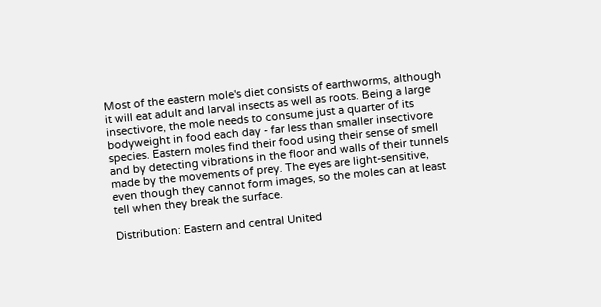Most of the eastern mole's diet consists of earthworms, although it will eat adult and larval insects as well as roots. Being a large insectivore, the mole needs to consume just a quarter of its bodyweight in food each day - far less than smaller insectivore species. Eastern moles find their food using their sense of smell and by detecting vibrations in the floor and walls of their tunnels made by the movements of prey. The eyes are light-sensitive, even though they cannot form images, so the moles can at least tell when they break the surface.

Distribution: Eastern and central United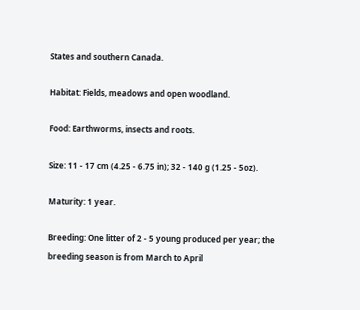States and southern Canada.

Habitat: Fields, meadows and open woodland.

Food: Earthworms, insects and roots.

Size: 11 - 17 cm (4.25 - 6.75 in); 32 - 140 g (1.25 - 5oz).

Maturity: 1 year.

Breeding: One litter of 2 - 5 young produced per year; the breeding season is from March to April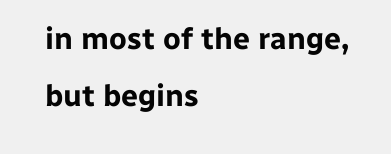in most of the range, but begins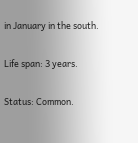in January in the south.

Life span: 3 years.

Status: Common.